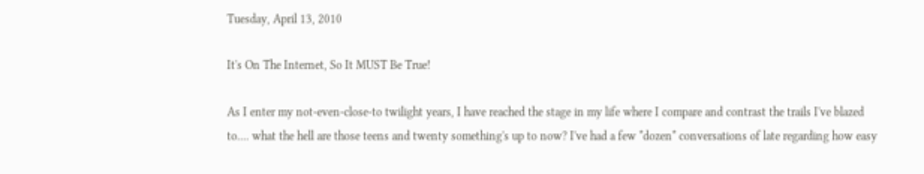Tuesday, April 13, 2010

It's On The Internet, So It MUST Be True!

As I enter my not-even-close-to twilight years, I have reached the stage in my life where I compare and contrast the trails I've blazed to.... what the hell are those teens and twenty something's up to now? I've had a few *dozen* conversations of late regarding how easy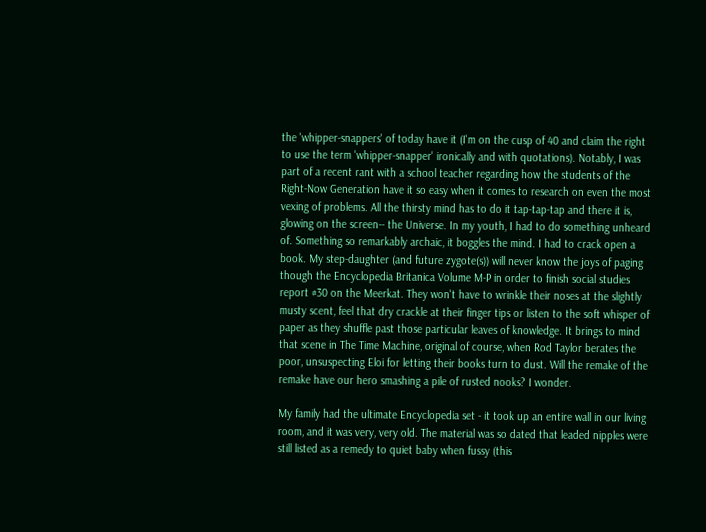the 'whipper-snappers' of today have it (I'm on the cusp of 40 and claim the right to use the term 'whipper-snapper' ironically and with quotations). Notably, I was part of a recent rant with a school teacher regarding how the students of the Right-Now Generation have it so easy when it comes to research on even the most vexing of problems. All the thirsty mind has to do it tap-tap-tap and there it is, glowing on the screen-- the Universe. In my youth, I had to do something unheard of. Something so remarkably archaic, it boggles the mind. I had to crack open a book. My step-daughter (and future zygote(s)) will never know the joys of paging though the Encyclopedia Britanica Volume M-P in order to finish social studies report #30 on the Meerkat. They won't have to wrinkle their noses at the slightly musty scent, feel that dry crackle at their finger tips or listen to the soft whisper of paper as they shuffle past those particular leaves of knowledge. It brings to mind that scene in The Time Machine, original of course, when Rod Taylor berates the poor, unsuspecting Eloi for letting their books turn to dust. Will the remake of the remake have our hero smashing a pile of rusted nooks? I wonder.

My family had the ultimate Encyclopedia set - it took up an entire wall in our living room, and it was very, very old. The material was so dated that leaded nipples were still listed as a remedy to quiet baby when fussy (this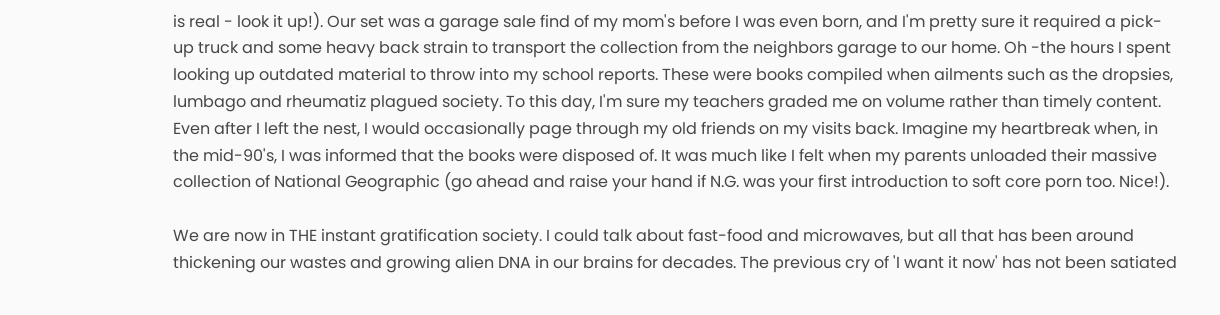is real - look it up!). Our set was a garage sale find of my mom's before I was even born, and I'm pretty sure it required a pick-up truck and some heavy back strain to transport the collection from the neighbors garage to our home. Oh -the hours I spent looking up outdated material to throw into my school reports. These were books compiled when ailments such as the dropsies, lumbago and rheumatiz plagued society. To this day, I'm sure my teachers graded me on volume rather than timely content. Even after I left the nest, I would occasionally page through my old friends on my visits back. Imagine my heartbreak when, in the mid-90's, I was informed that the books were disposed of. It was much like I felt when my parents unloaded their massive collection of National Geographic (go ahead and raise your hand if N.G. was your first introduction to soft core porn too. Nice!).

We are now in THE instant gratification society. I could talk about fast-food and microwaves, but all that has been around thickening our wastes and growing alien DNA in our brains for decades. The previous cry of 'I want it now' has not been satiated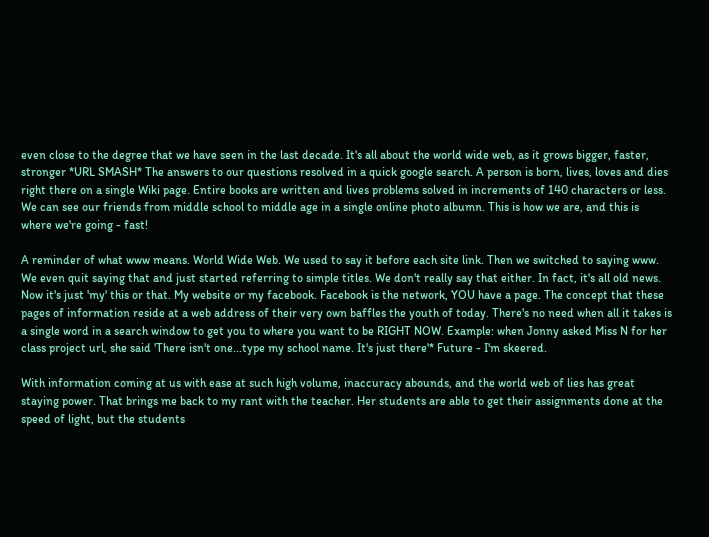even close to the degree that we have seen in the last decade. It's all about the world wide web, as it grows bigger, faster, stronger *URL SMASH* The answers to our questions resolved in a quick google search. A person is born, lives, loves and dies right there on a single Wiki page. Entire books are written and lives problems solved in increments of 140 characters or less. We can see our friends from middle school to middle age in a single online photo albumn. This is how we are, and this is where we're going - fast!

A reminder of what www means. World Wide Web. We used to say it before each site link. Then we switched to saying www. We even quit saying that and just started referring to simple titles. We don't really say that either. In fact, it's all old news. Now it's just 'my' this or that. My website or my facebook. Facebook is the network, YOU have a page. The concept that these pages of information reside at a web address of their very own baffles the youth of today. There's no need when all it takes is a single word in a search window to get you to where you want to be RIGHT NOW. Example: when Jonny asked Miss N for her class project url, she said 'There isn't one...type my school name. It's just there'* Future - I'm skeered.

With information coming at us with ease at such high volume, inaccuracy abounds, and the world web of lies has great staying power. That brings me back to my rant with the teacher. Her students are able to get their assignments done at the speed of light, but the students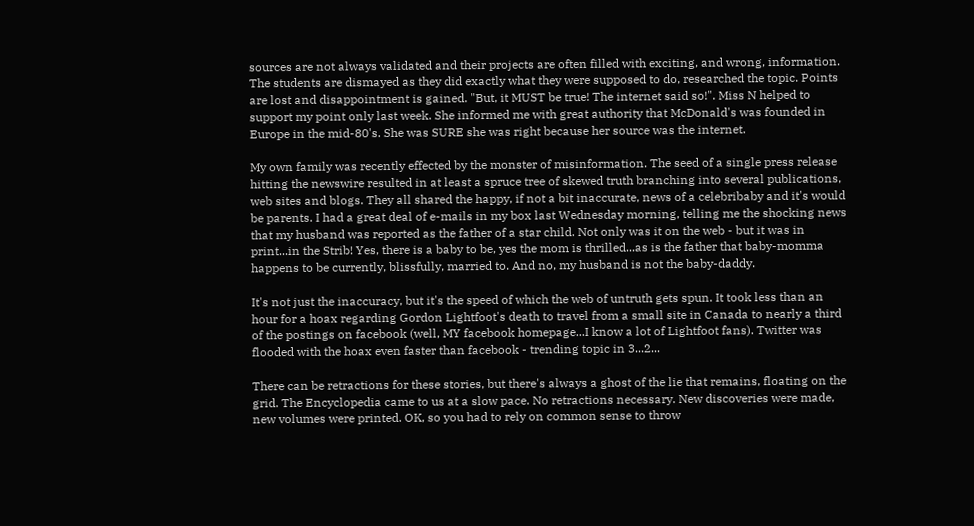sources are not always validated and their projects are often filled with exciting, and wrong, information. The students are dismayed as they did exactly what they were supposed to do, researched the topic. Points are lost and disappointment is gained. "But, it MUST be true! The internet said so!". Miss N helped to support my point only last week. She informed me with great authority that McDonald's was founded in Europe in the mid-80's. She was SURE she was right because her source was the internet.

My own family was recently effected by the monster of misinformation. The seed of a single press release hitting the newswire resulted in at least a spruce tree of skewed truth branching into several publications, web sites and blogs. They all shared the happy, if not a bit inaccurate, news of a celebribaby and it's would be parents. I had a great deal of e-mails in my box last Wednesday morning, telling me the shocking news that my husband was reported as the father of a star child. Not only was it on the web - but it was in print...in the Strib! Yes, there is a baby to be, yes the mom is thrilled...as is the father that baby-momma happens to be currently, blissfully, married to. And no, my husband is not the baby-daddy.

It's not just the inaccuracy, but it's the speed of which the web of untruth gets spun. It took less than an hour for a hoax regarding Gordon Lightfoot's death to travel from a small site in Canada to nearly a third of the postings on facebook (well, MY facebook homepage...I know a lot of Lightfoot fans). Twitter was flooded with the hoax even faster than facebook - trending topic in 3...2...

There can be retractions for these stories, but there's always a ghost of the lie that remains, floating on the grid. The Encyclopedia came to us at a slow pace. No retractions necessary. New discoveries were made, new volumes were printed. OK, so you had to rely on common sense to throw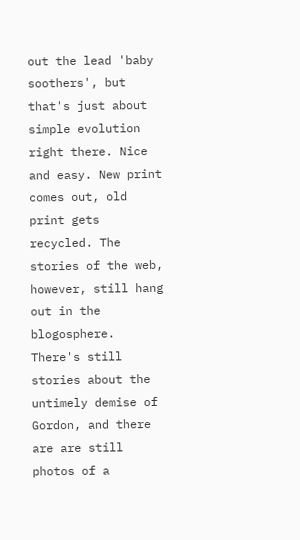out the lead 'baby soothers', but that's just about simple evolution right there. Nice and easy. New print comes out, old print gets recycled. The stories of the web, however, still hang out in the blogosphere. There's still stories about the untimely demise of Gordon, and there are are still photos of a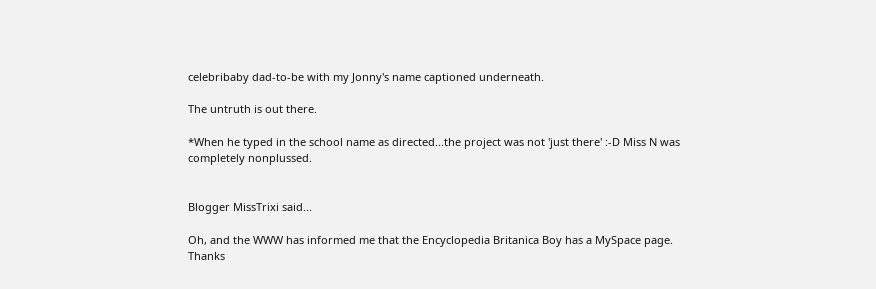celebribaby dad-to-be with my Jonny's name captioned underneath.

The untruth is out there.

*When he typed in the school name as directed...the project was not 'just there' :-D Miss N was completely nonplussed.


Blogger MissTrixi said...

Oh, and the WWW has informed me that the Encyclopedia Britanica Boy has a MySpace page.
Thanks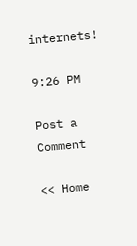internets!

9:26 PM

Post a Comment

<< Home